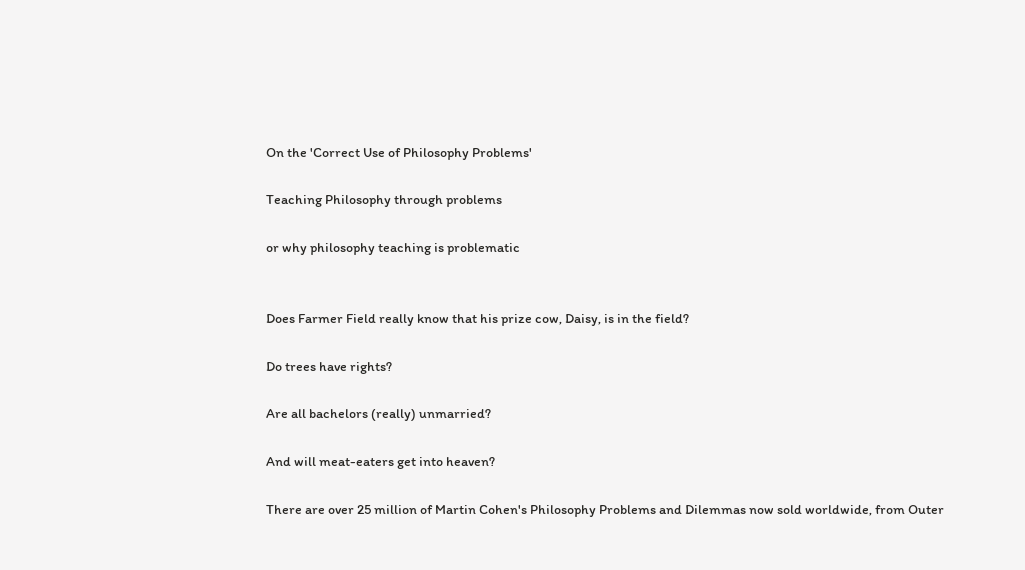On the 'Correct Use of Philosophy Problems'

Teaching Philosophy through problems

or why philosophy teaching is problematic


Does Farmer Field really know that his prize cow, Daisy, is in the field?

Do trees have rights?

Are all bachelors (really) unmarried?

And will meat-eaters get into heaven?

There are over 25 million of Martin Cohen's Philosophy Problems and Dilemmas now sold worldwide, from Outer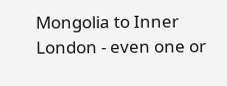Mongolia to Inner London - even one or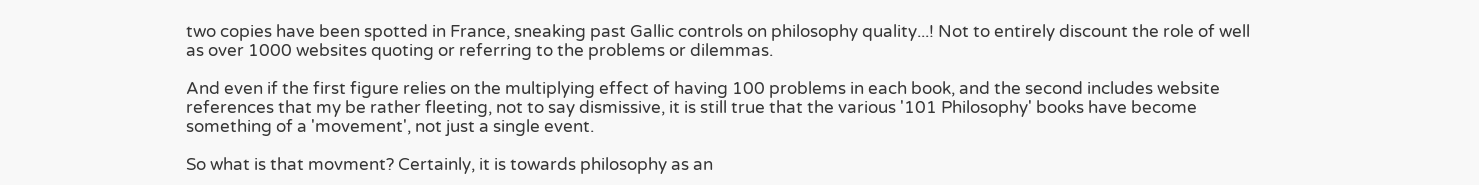two copies have been spotted in France, sneaking past Gallic controls on philosophy quality...! Not to entirely discount the role of well as over 1000 websites quoting or referring to the problems or dilemmas.

And even if the first figure relies on the multiplying effect of having 100 problems in each book, and the second includes website references that my be rather fleeting, not to say dismissive, it is still true that the various '101 Philosophy' books have become something of a 'movement', not just a single event.

So what is that movment? Certainly, it is towards philosophy as an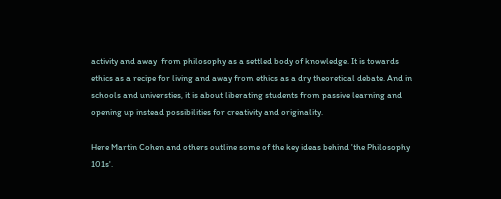activity and away  from philosophy as a settled body of knowledge. It is towards ethics as a recipe for living and away from ethics as a dry theoretical debate. And in schools and universties, it is about liberating students from passive learning and opening up instead possibilities for creativity and originality.

Here Martin Cohen and others outline some of the key ideas behind 'the Philosophy 101s'.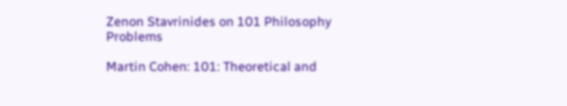Zenon Stavrinides on 101 Philosophy Problems

Martin Cohen: 101: Theoretical and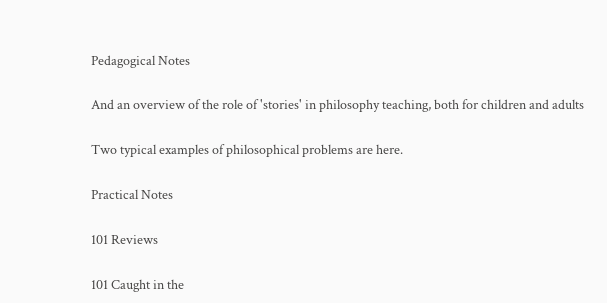Pedagogical Notes

And an overview of the role of 'stories' in philosophy teaching, both for children and adults

Two typical examples of philosophical problems are here.

Practical Notes

101 Reviews

101 Caught in the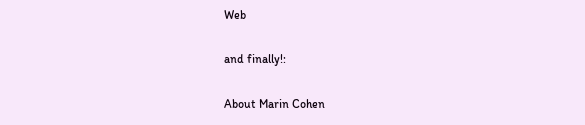Web

and finally!:

About Marin Cohen